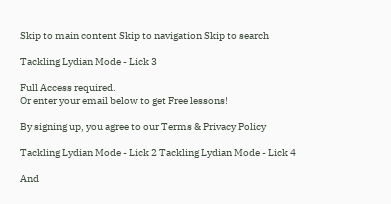Skip to main content Skip to navigation Skip to search

Tackling Lydian Mode - Lick 3

Full Access required.
Or enter your email below to get Free lessons!

By signing up, you agree to our Terms & Privacy Policy

Tackling Lydian Mode - Lick 2 Tackling Lydian Mode - Lick 4

And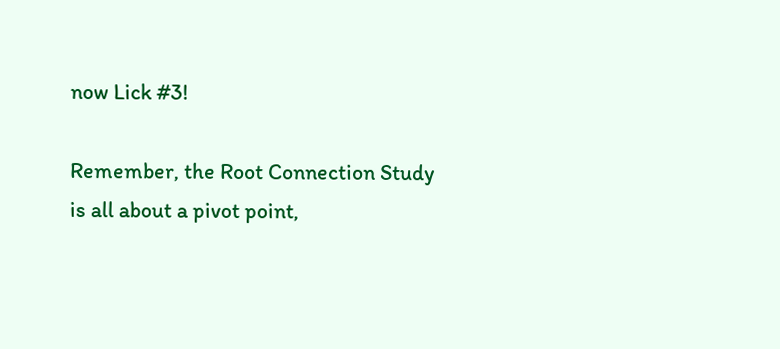now Lick #3!

Remember, the Root Connection Study is all about a pivot point,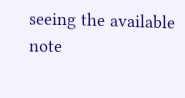seeing the available note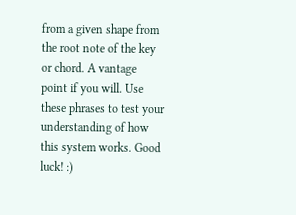from a given shape from the root note of the key or chord. A vantage point if you will. Use these phrases to test your understanding of how this system works. Good luck! :)